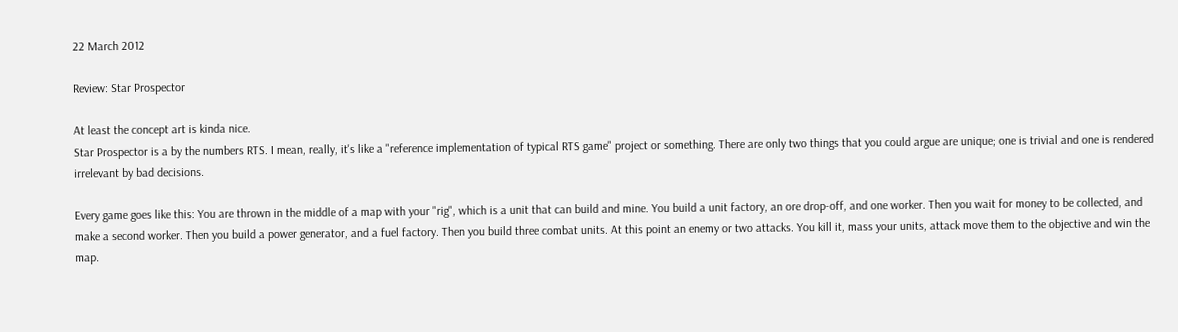22 March 2012

Review: Star Prospector

At least the concept art is kinda nice.
Star Prospector is a by the numbers RTS. I mean, really, it's like a "reference implementation of typical RTS game" project or something. There are only two things that you could argue are unique; one is trivial and one is rendered irrelevant by bad decisions.

Every game goes like this: You are thrown in the middle of a map with your "rig", which is a unit that can build and mine. You build a unit factory, an ore drop-off, and one worker. Then you wait for money to be collected, and make a second worker. Then you build a power generator, and a fuel factory. Then you build three combat units. At this point an enemy or two attacks. You kill it, mass your units, attack move them to the objective and win the map.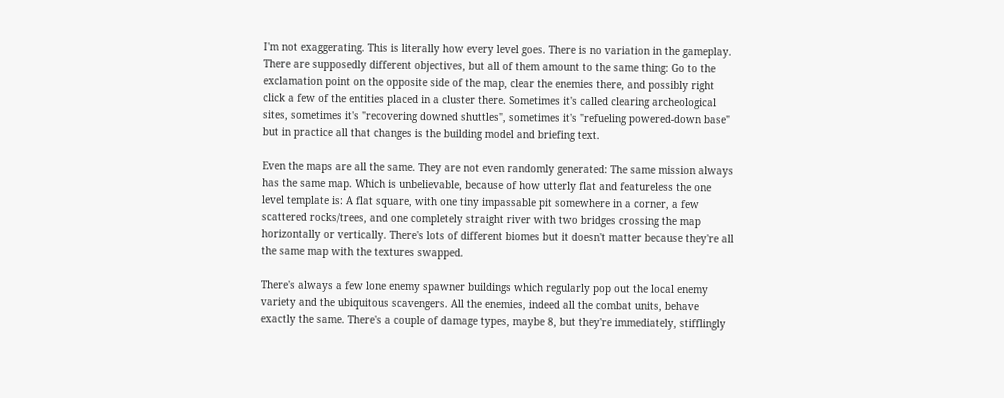I'm not exaggerating. This is literally how every level goes. There is no variation in the gameplay. There are supposedly different objectives, but all of them amount to the same thing: Go to the exclamation point on the opposite side of the map, clear the enemies there, and possibly right click a few of the entities placed in a cluster there. Sometimes it's called clearing archeological sites, sometimes it's "recovering downed shuttles", sometimes it's "refueling powered-down base" but in practice all that changes is the building model and briefing text.

Even the maps are all the same. They are not even randomly generated: The same mission always has the same map. Which is unbelievable, because of how utterly flat and featureless the one level template is: A flat square, with one tiny impassable pit somewhere in a corner, a few scattered rocks/trees, and one completely straight river with two bridges crossing the map horizontally or vertically. There's lots of different biomes but it doesn't matter because they're all the same map with the textures swapped.

There's always a few lone enemy spawner buildings which regularly pop out the local enemy variety and the ubiquitous scavengers. All the enemies, indeed all the combat units, behave exactly the same. There's a couple of damage types, maybe 8, but they're immediately, stifflingly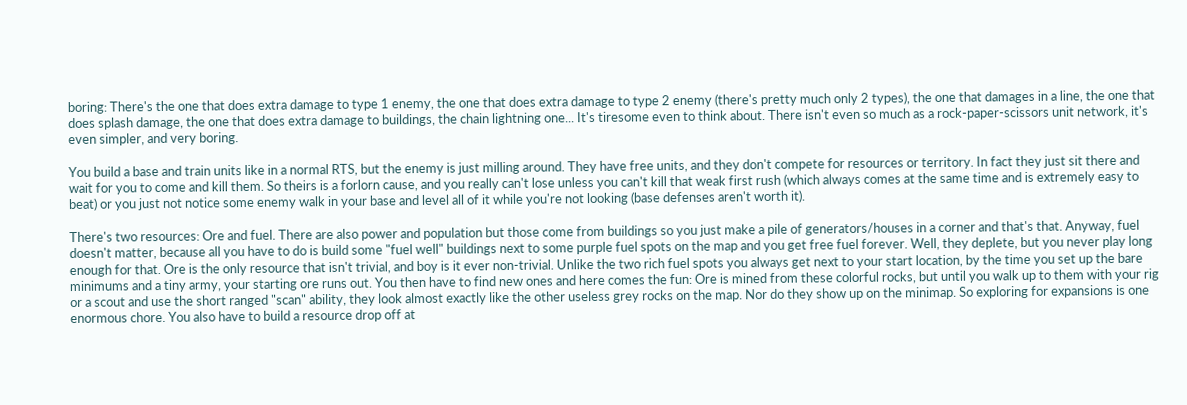boring: There's the one that does extra damage to type 1 enemy, the one that does extra damage to type 2 enemy (there's pretty much only 2 types), the one that damages in a line, the one that does splash damage, the one that does extra damage to buildings, the chain lightning one... It's tiresome even to think about. There isn't even so much as a rock-paper-scissors unit network, it's even simpler, and very boring.

You build a base and train units like in a normal RTS, but the enemy is just milling around. They have free units, and they don't compete for resources or territory. In fact they just sit there and wait for you to come and kill them. So theirs is a forlorn cause, and you really can't lose unless you can't kill that weak first rush (which always comes at the same time and is extremely easy to beat) or you just not notice some enemy walk in your base and level all of it while you're not looking (base defenses aren't worth it).

There's two resources: Ore and fuel. There are also power and population but those come from buildings so you just make a pile of generators/houses in a corner and that's that. Anyway, fuel doesn't matter, because all you have to do is build some "fuel well" buildings next to some purple fuel spots on the map and you get free fuel forever. Well, they deplete, but you never play long enough for that. Ore is the only resource that isn't trivial, and boy is it ever non-trivial. Unlike the two rich fuel spots you always get next to your start location, by the time you set up the bare minimums and a tiny army, your starting ore runs out. You then have to find new ones and here comes the fun: Ore is mined from these colorful rocks, but until you walk up to them with your rig or a scout and use the short ranged "scan" ability, they look almost exactly like the other useless grey rocks on the map. Nor do they show up on the minimap. So exploring for expansions is one enormous chore. You also have to build a resource drop off at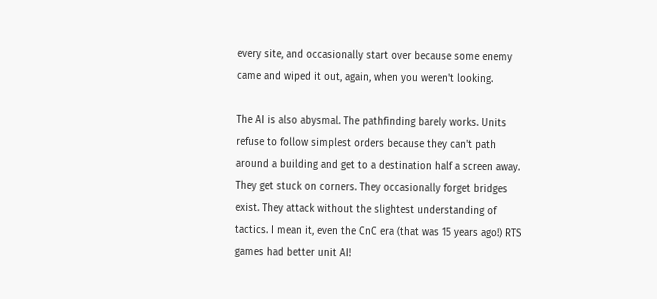every site, and occasionally start over because some enemy came and wiped it out, again, when you weren't looking.

The AI is also abysmal. The pathfinding barely works. Units refuse to follow simplest orders because they can't path around a building and get to a destination half a screen away. They get stuck on corners. They occasionally forget bridges exist. They attack without the slightest understanding of tactics. I mean it, even the CnC era (that was 15 years ago!) RTS games had better unit AI!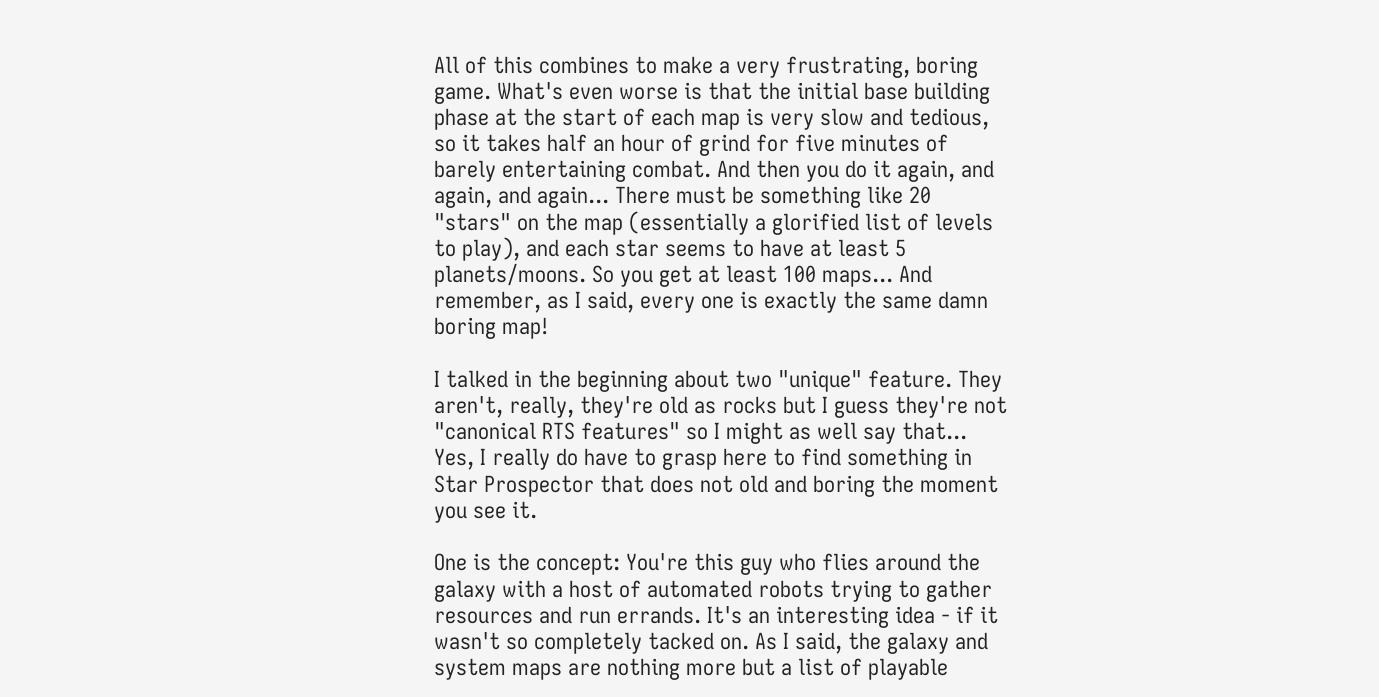All of this combines to make a very frustrating, boring game. What's even worse is that the initial base building phase at the start of each map is very slow and tedious, so it takes half an hour of grind for five minutes of barely entertaining combat. And then you do it again, and again, and again... There must be something like 20 "stars" on the map (essentially a glorified list of levels to play), and each star seems to have at least 5 planets/moons. So you get at least 100 maps... And remember, as I said, every one is exactly the same damn boring map!

I talked in the beginning about two "unique" feature. They aren't, really, they're old as rocks but I guess they're not "canonical RTS features" so I might as well say that... Yes, I really do have to grasp here to find something in Star Prospector that does not old and boring the moment you see it.

One is the concept: You're this guy who flies around the galaxy with a host of automated robots trying to gather resources and run errands. It's an interesting idea - if it wasn't so completely tacked on. As I said, the galaxy and system maps are nothing more but a list of playable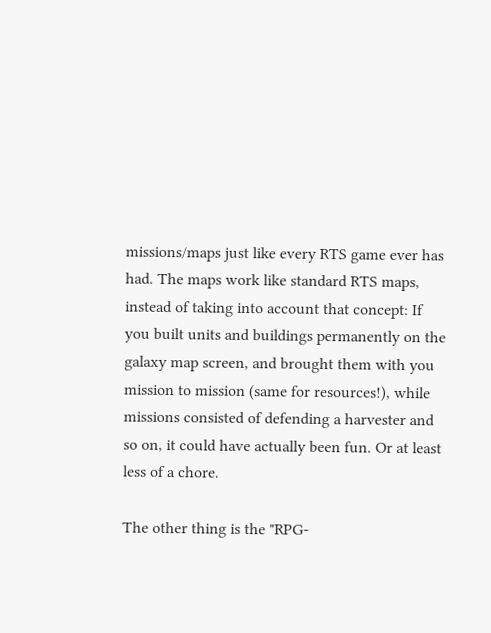missions/maps just like every RTS game ever has had. The maps work like standard RTS maps, instead of taking into account that concept: If you built units and buildings permanently on the galaxy map screen, and brought them with you mission to mission (same for resources!), while missions consisted of defending a harvester and so on, it could have actually been fun. Or at least less of a chore.

The other thing is the "RPG-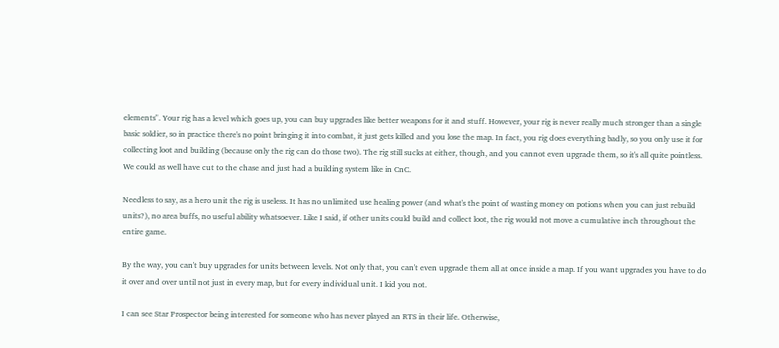elements". Your rig has a level which goes up, you can buy upgrades like better weapons for it and stuff. However, your rig is never really much stronger than a single basic soldier, so in practice there's no point bringing it into combat, it just gets killed and you lose the map. In fact, you rig does everything badly, so you only use it for collecting loot and building (because only the rig can do those two). The rig still sucks at either, though, and you cannot even upgrade them, so it's all quite pointless. We could as well have cut to the chase and just had a building system like in CnC.

Needless to say, as a hero unit the rig is useless. It has no unlimited use healing power (and what's the point of wasting money on potions when you can just rebuild units?), no area buffs, no useful ability whatsoever. Like I said, if other units could build and collect loot, the rig would not move a cumulative inch throughout the entire game.

By the way, you can't buy upgrades for units between levels. Not only that, you can't even upgrade them all at once inside a map. If you want upgrades you have to do it over and over until not just in every map, but for every individual unit. I kid you not.

I can see Star Prospector being interested for someone who has never played an RTS in their life. Otherwise,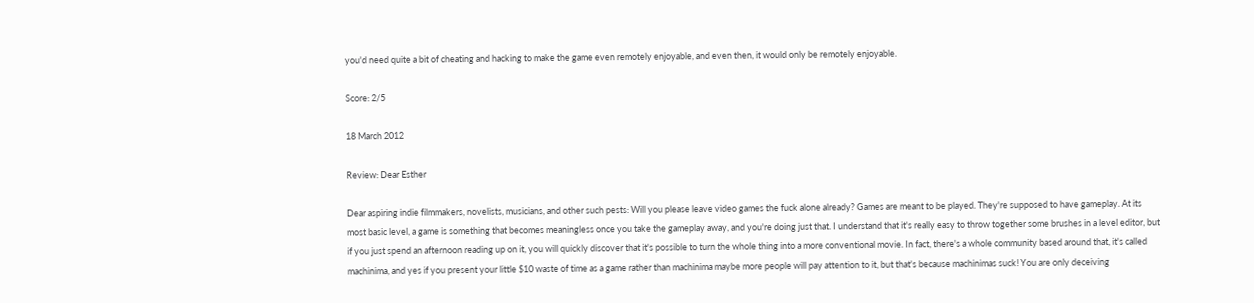you'd need quite a bit of cheating and hacking to make the game even remotely enjoyable, and even then, it would only be remotely enjoyable.

Score: 2/5

18 March 2012

Review: Dear Esther

Dear aspiring indie filmmakers, novelists, musicians, and other such pests: Will you please leave video games the fuck alone already? Games are meant to be played. They're supposed to have gameplay. At its most basic level, a game is something that becomes meaningless once you take the gameplay away, and you're doing just that. I understand that it's really easy to throw together some brushes in a level editor, but if you just spend an afternoon reading up on it, you will quickly discover that it's possible to turn the whole thing into a more conventional movie. In fact, there's a whole community based around that, it's called machinima, and yes if you present your little $10 waste of time as a game rather than machinima maybe more people will pay attention to it, but that's because machinimas suck! You are only deceiving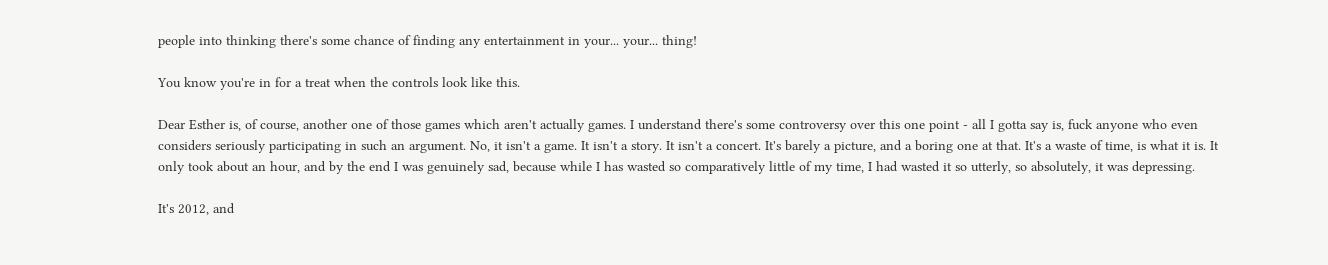people into thinking there's some chance of finding any entertainment in your... your... thing!

You know you're in for a treat when the controls look like this.

Dear Esther is, of course, another one of those games which aren't actually games. I understand there's some controversy over this one point - all I gotta say is, fuck anyone who even considers seriously participating in such an argument. No, it isn't a game. It isn't a story. It isn't a concert. It's barely a picture, and a boring one at that. It's a waste of time, is what it is. It only took about an hour, and by the end I was genuinely sad, because while I has wasted so comparatively little of my time, I had wasted it so utterly, so absolutely, it was depressing.

It's 2012, and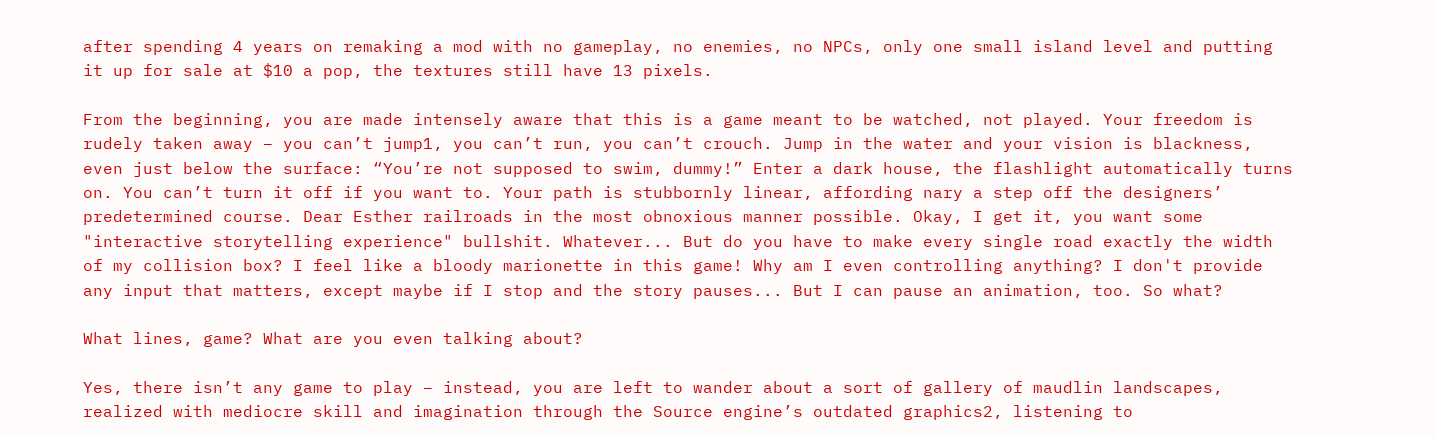after spending 4 years on remaking a mod with no gameplay, no enemies, no NPCs, only one small island level and putting it up for sale at $10 a pop, the textures still have 13 pixels.

From the beginning, you are made intensely aware that this is a game meant to be watched, not played. Your freedom is rudely taken away – you can’t jump1, you can’t run, you can’t crouch. Jump in the water and your vision is blackness, even just below the surface: “You’re not supposed to swim, dummy!” Enter a dark house, the flashlight automatically turns on. You can’t turn it off if you want to. Your path is stubbornly linear, affording nary a step off the designers’ predetermined course. Dear Esther railroads in the most obnoxious manner possible. Okay, I get it, you want some "interactive storytelling experience" bullshit. Whatever... But do you have to make every single road exactly the width of my collision box? I feel like a bloody marionette in this game! Why am I even controlling anything? I don't provide any input that matters, except maybe if I stop and the story pauses... But I can pause an animation, too. So what?

What lines, game? What are you even talking about?

Yes, there isn’t any game to play – instead, you are left to wander about a sort of gallery of maudlin landscapes, realized with mediocre skill and imagination through the Source engine’s outdated graphics2, listening to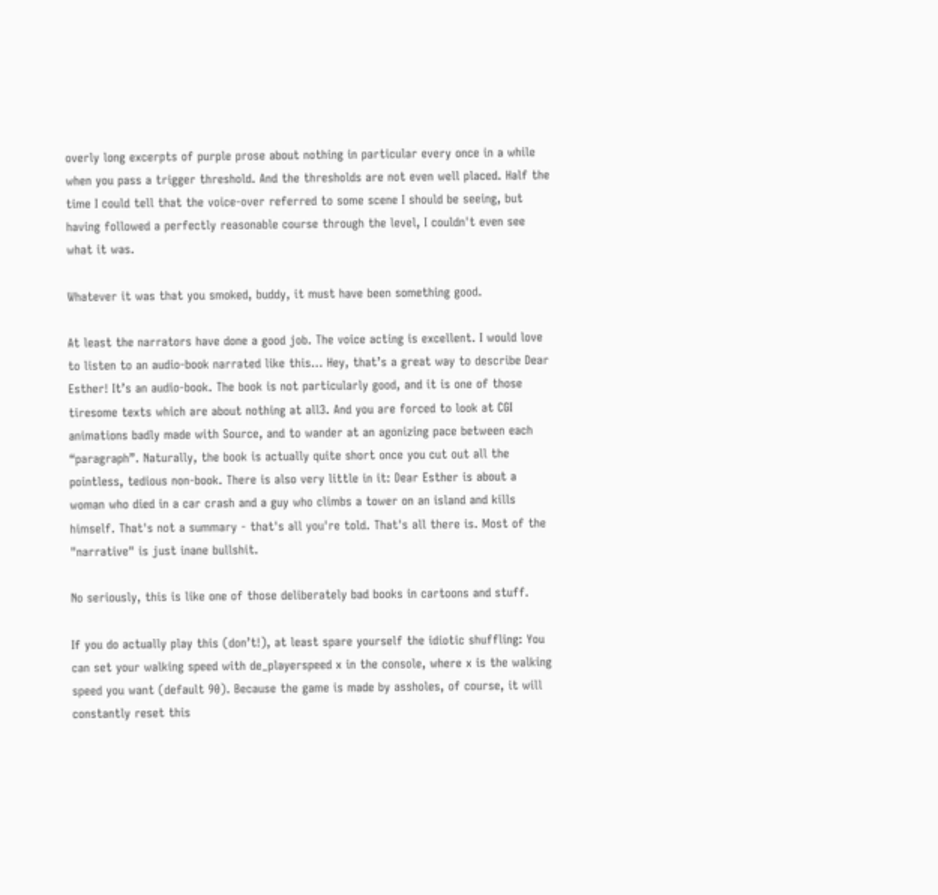overly long excerpts of purple prose about nothing in particular every once in a while when you pass a trigger threshold. And the thresholds are not even well placed. Half the time I could tell that the voice-over referred to some scene I should be seeing, but having followed a perfectly reasonable course through the level, I couldn't even see what it was.

Whatever it was that you smoked, buddy, it must have been something good.

At least the narrators have done a good job. The voice acting is excellent. I would love to listen to an audio-book narrated like this… Hey, that’s a great way to describe Dear Esther! It’s an audio-book. The book is not particularly good, and it is one of those tiresome texts which are about nothing at all3. And you are forced to look at CGI animations badly made with Source, and to wander at an agonizing pace between each “paragraph”. Naturally, the book is actually quite short once you cut out all the pointless, tedious non-book. There is also very little in it: Dear Esther is about a woman who died in a car crash and a guy who climbs a tower on an island and kills himself. That's not a summary - that's all you're told. That's all there is. Most of the "narrative" is just inane bullshit.

No seriously, this is like one of those deliberately bad books in cartoons and stuff.

If you do actually play this (don’t!), at least spare yourself the idiotic shuffling: You can set your walking speed with de_playerspeed x in the console, where x is the walking speed you want (default 90). Because the game is made by assholes, of course, it will constantly reset this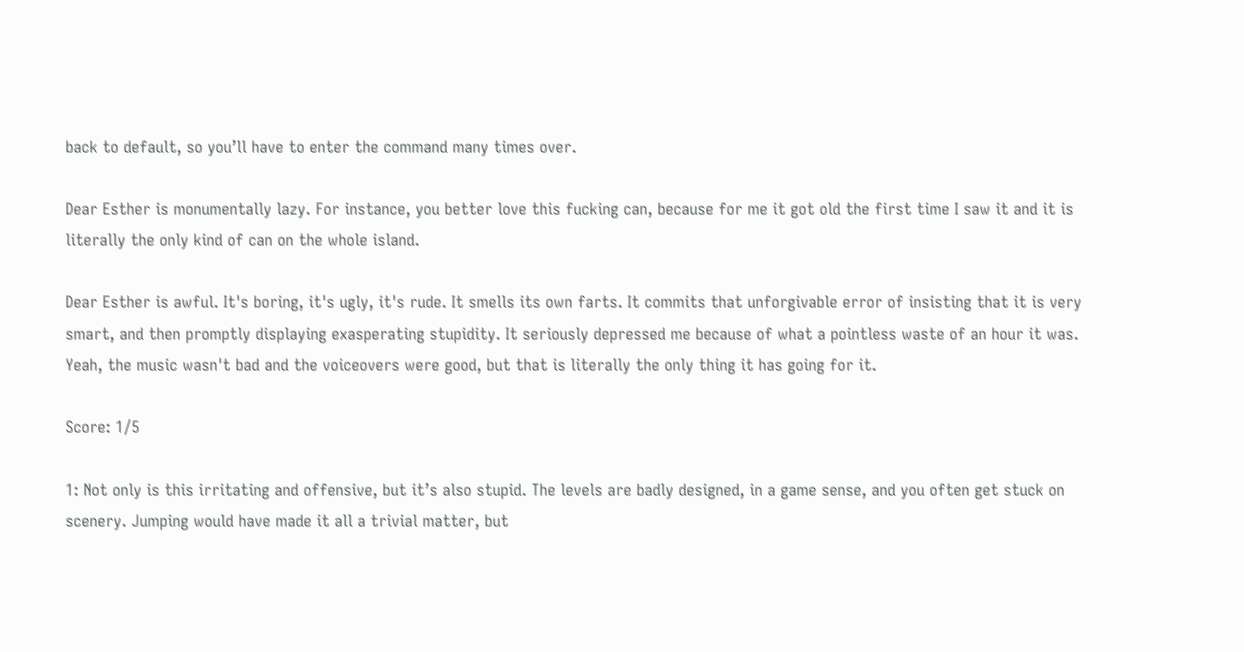back to default, so you’ll have to enter the command many times over.

Dear Esther is monumentally lazy. For instance, you better love this fucking can, because for me it got old the first time I saw it and it is literally the only kind of can on the whole island.

Dear Esther is awful. It's boring, it's ugly, it's rude. It smells its own farts. It commits that unforgivable error of insisting that it is very smart, and then promptly displaying exasperating stupidity. It seriously depressed me because of what a pointless waste of an hour it was. Yeah, the music wasn't bad and the voiceovers were good, but that is literally the only thing it has going for it.

Score: 1/5

1: Not only is this irritating and offensive, but it’s also stupid. The levels are badly designed, in a game sense, and you often get stuck on scenery. Jumping would have made it all a trivial matter, but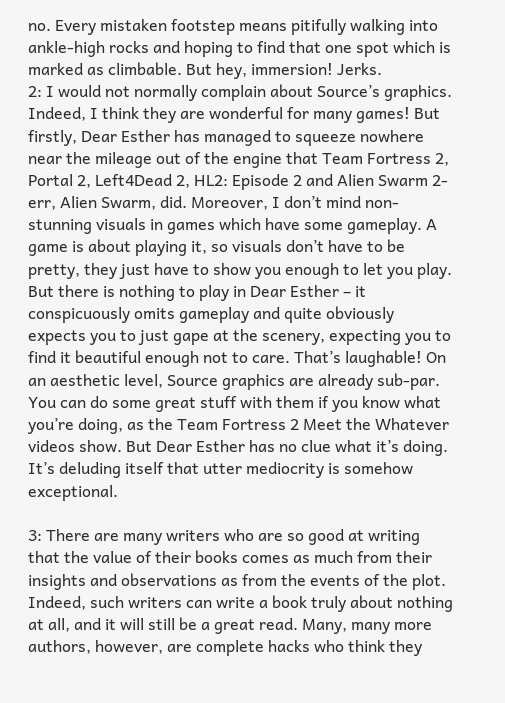no. Every mistaken footstep means pitifully walking into ankle-high rocks and hoping to find that one spot which is marked as climbable. But hey, immersion! Jerks.
2: I would not normally complain about Source’s graphics. Indeed, I think they are wonderful for many games! But firstly, Dear Esther has managed to squeeze nowhere near the mileage out of the engine that Team Fortress 2, Portal 2, Left4Dead 2, HL2: Episode 2 and Alien Swarm 2- err, Alien Swarm, did. Moreover, I don’t mind non-stunning visuals in games which have some gameplay. A game is about playing it, so visuals don’t have to be pretty, they just have to show you enough to let you play. But there is nothing to play in Dear Esther – it conspicuously omits gameplay and quite obviously expects you to just gape at the scenery, expecting you to find it beautiful enough not to care. That’s laughable! On an aesthetic level, Source graphics are already sub-par. You can do some great stuff with them if you know what you’re doing, as the Team Fortress 2 Meet the Whatever videos show. But Dear Esther has no clue what it’s doing. It’s deluding itself that utter mediocrity is somehow exceptional.

3: There are many writers who are so good at writing that the value of their books comes as much from their insights and observations as from the events of the plot. Indeed, such writers can write a book truly about nothing at all, and it will still be a great read. Many, many more authors, however, are complete hacks who think they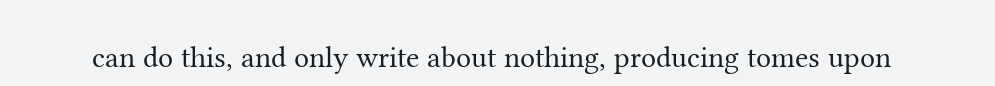can do this, and only write about nothing, producing tomes upon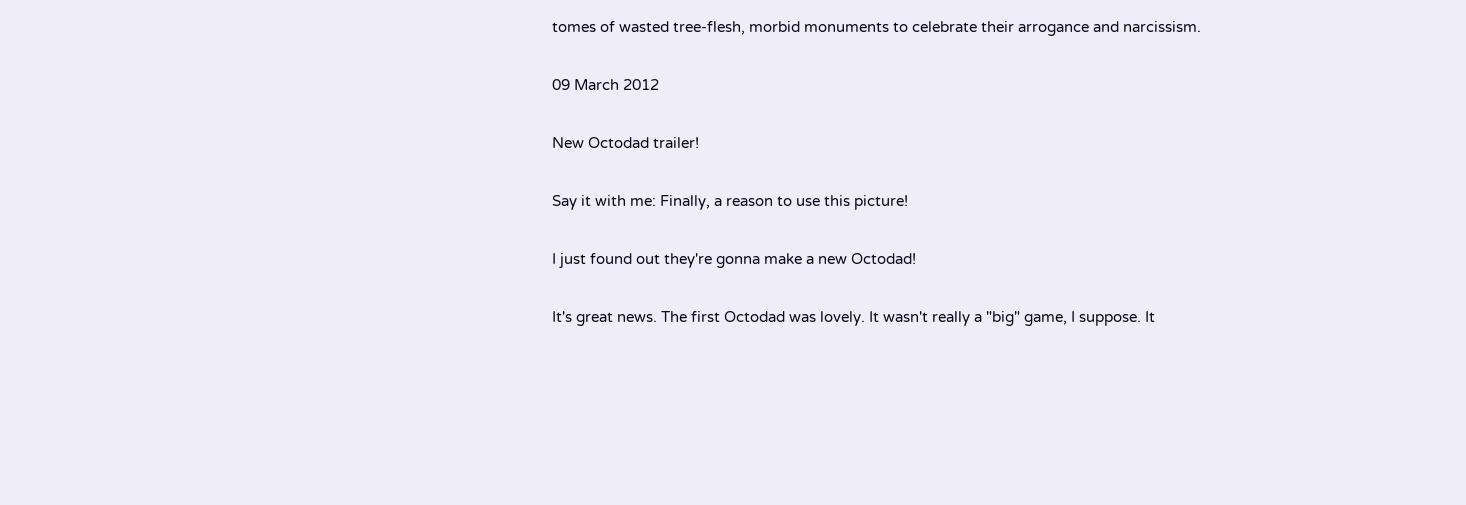tomes of wasted tree-flesh, morbid monuments to celebrate their arrogance and narcissism.

09 March 2012

New Octodad trailer!

Say it with me: Finally, a reason to use this picture!

I just found out they're gonna make a new Octodad!

It's great news. The first Octodad was lovely. It wasn't really a "big" game, I suppose. It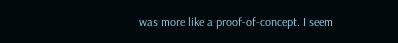was more like a proof-of-concept. I seem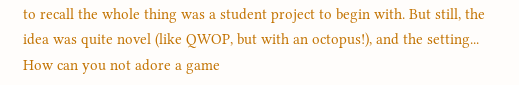to recall the whole thing was a student project to begin with. But still, the idea was quite novel (like QWOP, but with an octopus!), and the setting... How can you not adore a game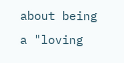about being a "loving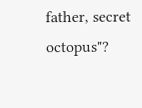father, secret octopus"?